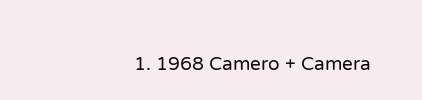1. 1968 Camero + Camera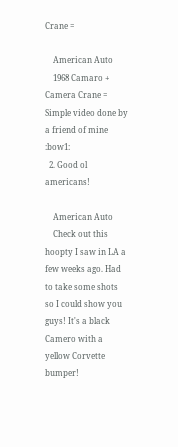Crane =

    American Auto
    1968 Camaro + Camera Crane = Simple video done by a friend of mine :bow1:
  2. Good ol americans!

    American Auto
    Check out this hoopty I saw in LA a few weeks ago. Had to take some shots so I could show you guys! It's a black Camero with a yellow Corvette bumper!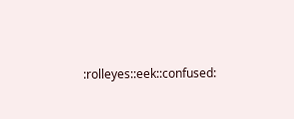:rolleyes::eek::confused: